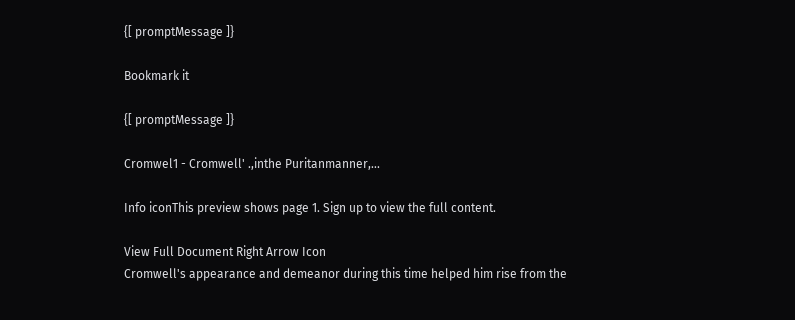{[ promptMessage ]}

Bookmark it

{[ promptMessage ]}

Cromwel1 - Cromwell' .,inthe Puritanmanner,...

Info iconThis preview shows page 1. Sign up to view the full content.

View Full Document Right Arrow Icon
Cromwell's appearance and demeanor during this time helped him rise from the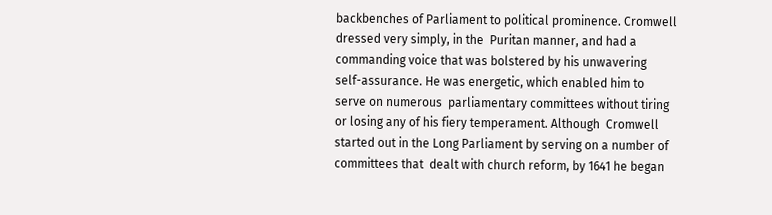backbenches of Parliament to political prominence. Cromwell dressed very simply, in the  Puritan manner, and had a commanding voice that was bolstered by his unwavering  self-assurance. He was energetic, which enabled him to serve on numerous  parliamentary committees without tiring or losing any of his fiery temperament. Although  Cromwell started out in the Long Parliament by serving on a number of committees that  dealt with church reform, by 1641 he began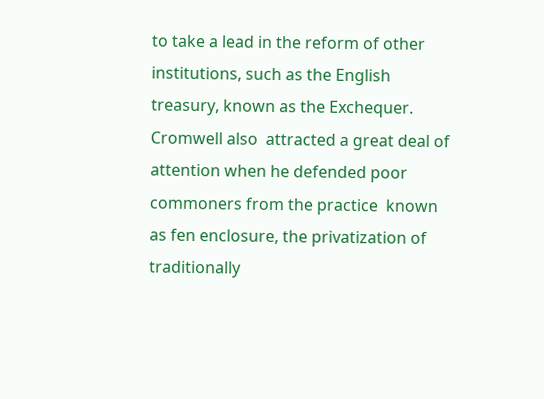to take a lead in the reform of other  institutions, such as the English treasury, known as the Exchequer. Cromwell also  attracted a great deal of attention when he defended poor commoners from the practice  known as fen enclosure, the privatization of traditionally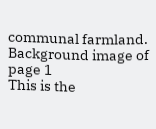communal farmland.
Background image of page 1
This is the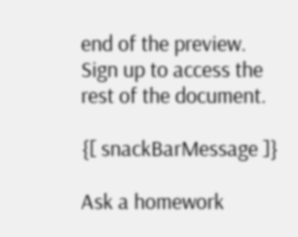end of the preview. Sign up to access the rest of the document.

{[ snackBarMessage ]}

Ask a homework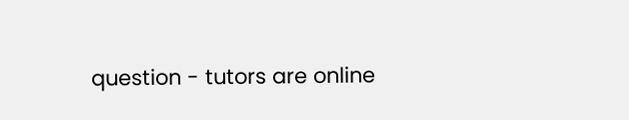question - tutors are online